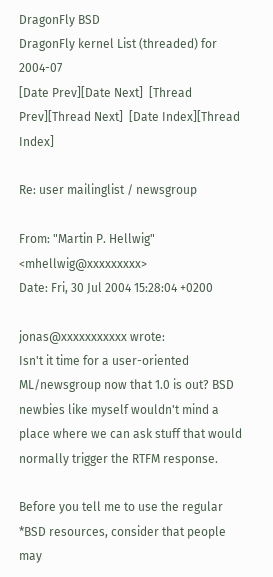DragonFly BSD
DragonFly kernel List (threaded) for 2004-07
[Date Prev][Date Next]  [Thread Prev][Thread Next]  [Date Index][Thread Index]

Re: user mailinglist / newsgroup

From: "Martin P. Hellwig" <mhellwig@xxxxxxxxx>
Date: Fri, 30 Jul 2004 15:28:04 +0200

jonas@xxxxxxxxxxx wrote:
Isn't it time for a user-oriented ML/newsgroup now that 1.0 is out? BSD
newbies like myself wouldn't mind a place where we can ask stuff that would
normally trigger the RTFM response.

Before you tell me to use the regular *BSD resources, consider that people may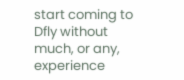start coming to Dfly without much, or any, experience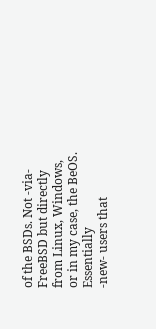of the BSDs. Not -via-
FreeBSD but directly from Linux, Windows, or in my case, the BeOS. Essentially
-new- users that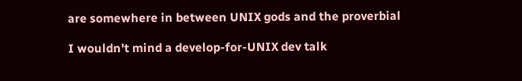are somewhere in between UNIX gods and the proverbial

I wouldn't mind a develop-for-UNIX dev talk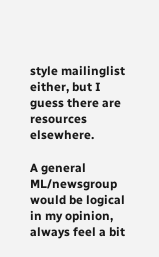style mailinglist either, but I
guess there are resources elsewhere.

A general ML/newsgroup would be logical in my opinion, always feel a bit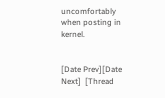uncomfortably when posting in kernel.


[Date Prev][Date Next]  [Thread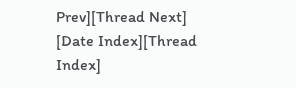Prev][Thread Next]  [Date Index][Thread Index]